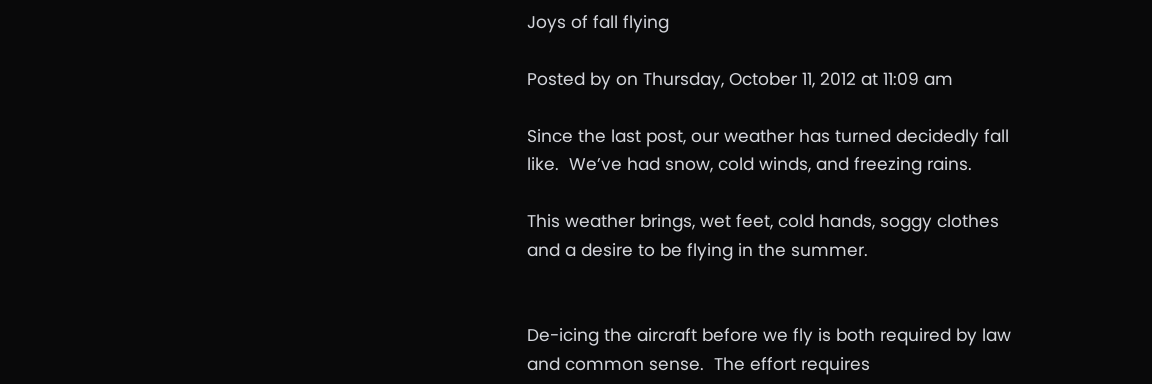Joys of fall flying

Posted by on Thursday, October 11, 2012 at 11:09 am

Since the last post, our weather has turned decidedly fall like.  We’ve had snow, cold winds, and freezing rains.

This weather brings, wet feet, cold hands, soggy clothes and a desire to be flying in the summer.


De-icing the aircraft before we fly is both required by law and common sense.  The effort requires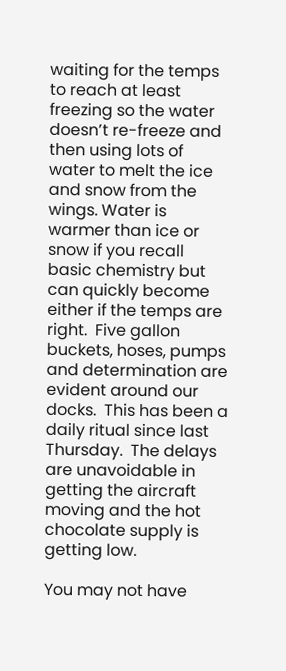waiting for the temps to reach at least freezing so the water doesn’t re-freeze and then using lots of water to melt the ice and snow from the wings. Water is warmer than ice or snow if you recall basic chemistry but can quickly become either if the temps are right.  Five gallon buckets, hoses, pumps and determination are evident around our docks.  This has been a daily ritual since last Thursday.  The delays are unavoidable in getting the aircraft moving and the hot chocolate supply is getting low.

You may not have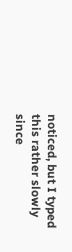noticed, but I typed this rather slowly since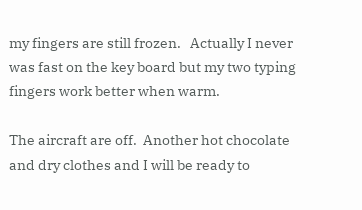my fingers are still frozen.   Actually I never was fast on the key board but my two typing fingers work better when warm.

The aircraft are off.  Another hot chocolate and dry clothes and I will be ready to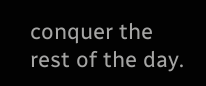conquer the rest of the day.